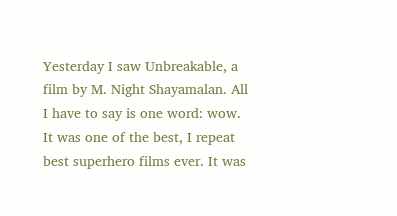Yesterday I saw Unbreakable, a film by M. Night Shayamalan. All I have to say is one word: wow. It was one of the best, I repeat best superhero films ever. It was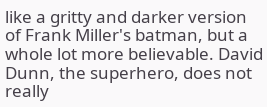like a gritty and darker version of Frank Miller's batman, but a whole lot more believable. David Dunn, the superhero, does not really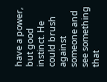have a power, but good instinct. He could brush against someone and see something that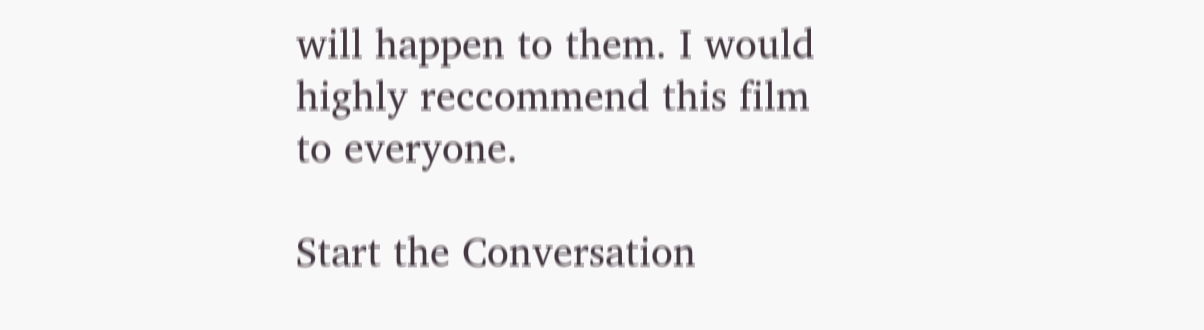will happen to them. I would highly reccommend this film to everyone.

Start the Conversation